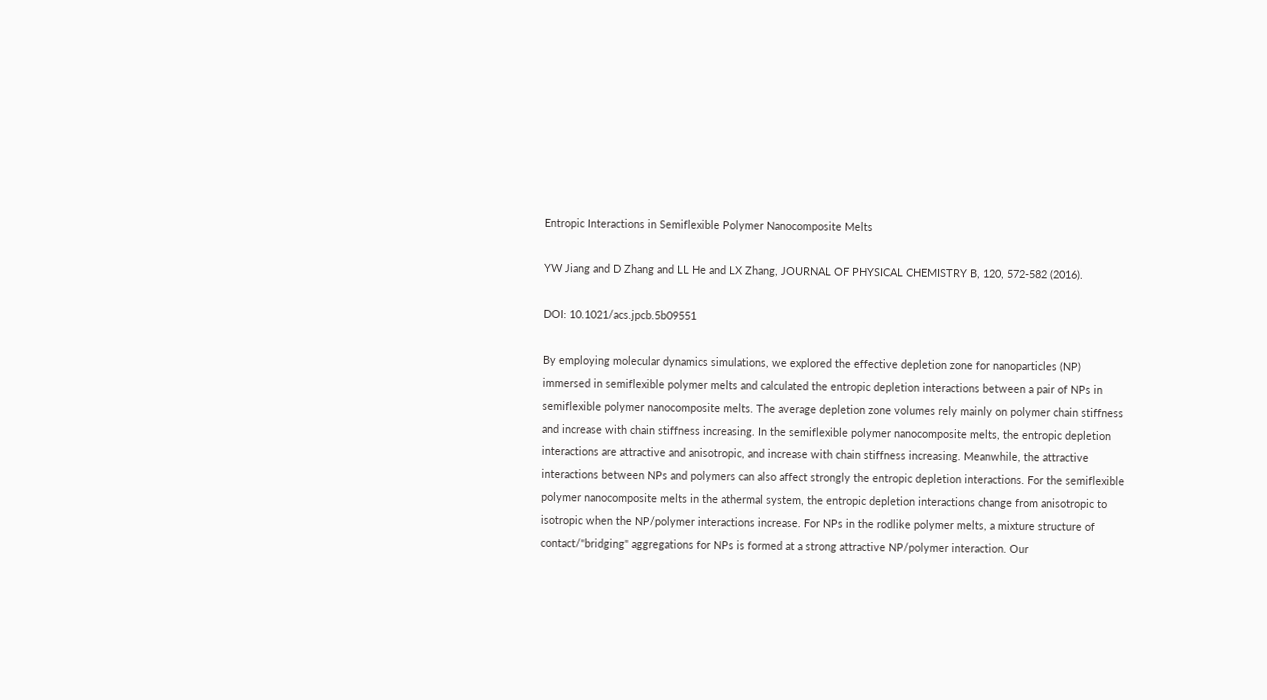Entropic Interactions in Semiflexible Polymer Nanocomposite Melts

YW Jiang and D Zhang and LL He and LX Zhang, JOURNAL OF PHYSICAL CHEMISTRY B, 120, 572-582 (2016).

DOI: 10.1021/acs.jpcb.5b09551

By employing molecular dynamics simulations, we explored the effective depletion zone for nanoparticles (NP) immersed in semiflexible polymer melts and calculated the entropic depletion interactions between a pair of NPs in semiflexible polymer nanocomposite melts. The average depletion zone volumes rely mainly on polymer chain stiffness and increase with chain stiffness increasing. In the semiflexible polymer nanocomposite melts, the entropic depletion interactions are attractive and anisotropic, and increase with chain stiffness increasing. Meanwhile, the attractive interactions between NPs and polymers can also affect strongly the entropic depletion interactions. For the semiflexible polymer nanocomposite melts in the athermal system, the entropic depletion interactions change from anisotropic to isotropic when the NP/polymer interactions increase. For NPs in the rodlike polymer melts, a mixture structure of contact/"bridging" aggregations for NPs is formed at a strong attractive NP/polymer interaction. Our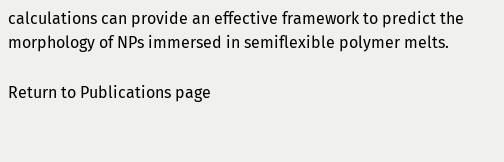calculations can provide an effective framework to predict the morphology of NPs immersed in semiflexible polymer melts.

Return to Publications page